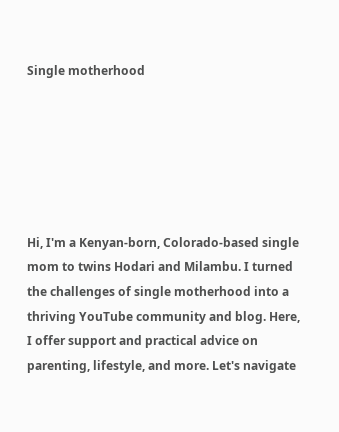Single motherhood






Hi, I'm a Kenyan-born, Colorado-based single mom to twins Hodari and Milambu. I turned the challenges of single motherhood into a thriving YouTube community and blog. Here, I offer support and practical advice on parenting, lifestyle, and more. Let's navigate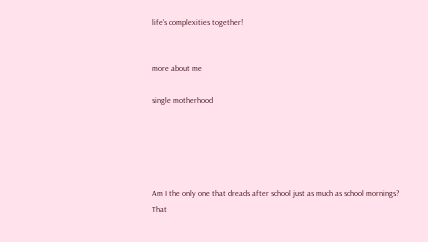life's complexities together!


more about me

single motherhood





Am I the only one that dreads after school just as much as school mornings? That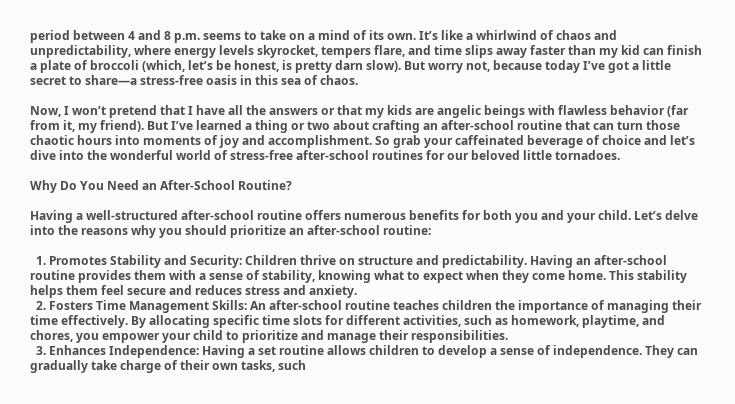period between 4 and 8 p.m. seems to take on a mind of its own. It’s like a whirlwind of chaos and unpredictability, where energy levels skyrocket, tempers flare, and time slips away faster than my kid can finish a plate of broccoli (which, let’s be honest, is pretty darn slow). But worry not, because today I’ve got a little secret to share—a stress-free oasis in this sea of chaos.

Now, I won’t pretend that I have all the answers or that my kids are angelic beings with flawless behavior (far from it, my friend). But I’ve learned a thing or two about crafting an after-school routine that can turn those chaotic hours into moments of joy and accomplishment. So grab your caffeinated beverage of choice and let’s dive into the wonderful world of stress-free after-school routines for our beloved little tornadoes.

Why Do You Need an After-School Routine?

Having a well-structured after-school routine offers numerous benefits for both you and your child. Let’s delve into the reasons why you should prioritize an after-school routine:

  1. Promotes Stability and Security: Children thrive on structure and predictability. Having an after-school routine provides them with a sense of stability, knowing what to expect when they come home. This stability helps them feel secure and reduces stress and anxiety.
  2. Fosters Time Management Skills: An after-school routine teaches children the importance of managing their time effectively. By allocating specific time slots for different activities, such as homework, playtime, and chores, you empower your child to prioritize and manage their responsibilities.
  3. Enhances Independence: Having a set routine allows children to develop a sense of independence. They can gradually take charge of their own tasks, such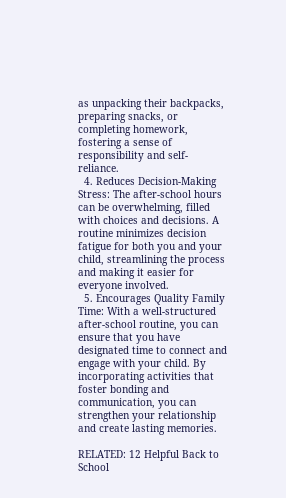as unpacking their backpacks, preparing snacks, or completing homework, fostering a sense of responsibility and self-reliance.
  4. Reduces Decision-Making Stress: The after-school hours can be overwhelming, filled with choices and decisions. A routine minimizes decision fatigue for both you and your child, streamlining the process and making it easier for everyone involved.
  5. Encourages Quality Family Time: With a well-structured after-school routine, you can ensure that you have designated time to connect and engage with your child. By incorporating activities that foster bonding and communication, you can strengthen your relationship and create lasting memories.

RELATED: 12 Helpful Back to School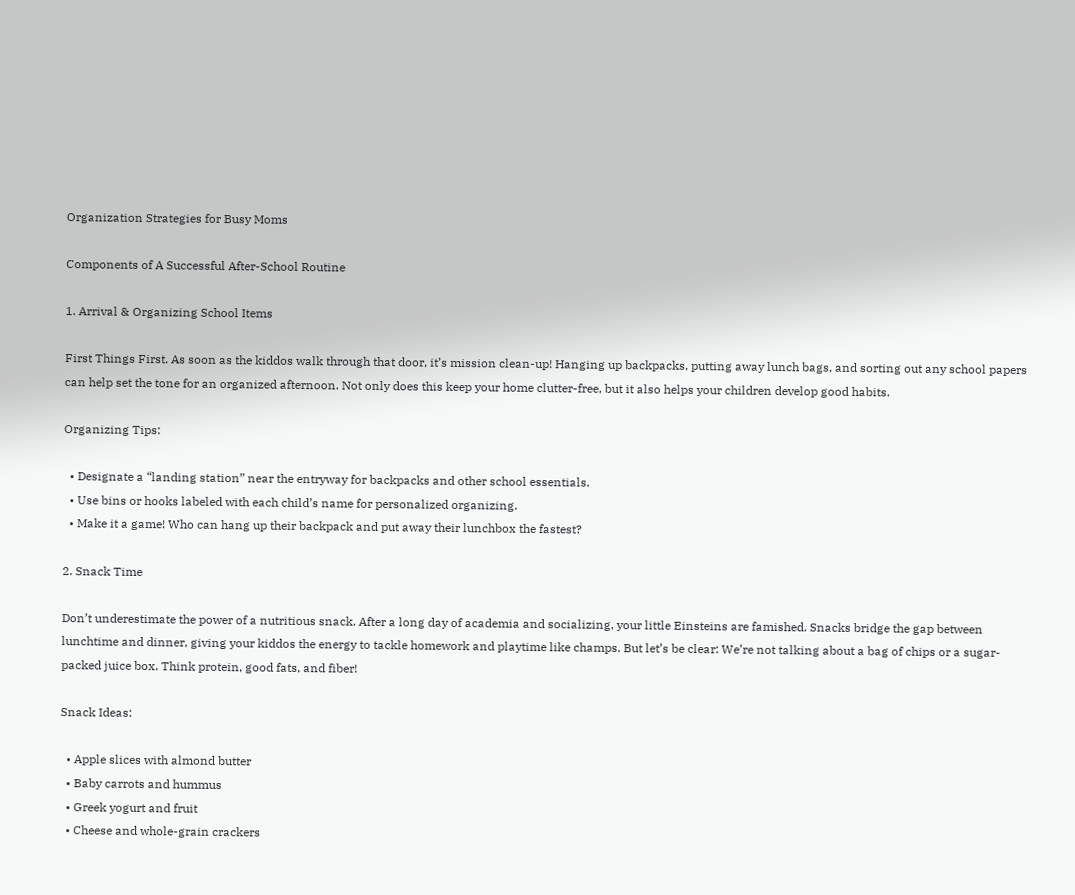Organization Strategies for Busy Moms

Components of A Successful After-School Routine

1. Arrival & Organizing School Items

First Things First. As soon as the kiddos walk through that door, it’s mission clean-up! Hanging up backpacks, putting away lunch bags, and sorting out any school papers can help set the tone for an organized afternoon. Not only does this keep your home clutter-free, but it also helps your children develop good habits.

Organizing Tips:

  • Designate a “landing station” near the entryway for backpacks and other school essentials.
  • Use bins or hooks labeled with each child’s name for personalized organizing.
  • Make it a game! Who can hang up their backpack and put away their lunchbox the fastest?

2. Snack Time

Don’t underestimate the power of a nutritious snack. After a long day of academia and socializing, your little Einsteins are famished. Snacks bridge the gap between lunchtime and dinner, giving your kiddos the energy to tackle homework and playtime like champs. But let’s be clear: We’re not talking about a bag of chips or a sugar-packed juice box. Think protein, good fats, and fiber!

Snack Ideas:

  • Apple slices with almond butter
  • Baby carrots and hummus
  • Greek yogurt and fruit
  • Cheese and whole-grain crackers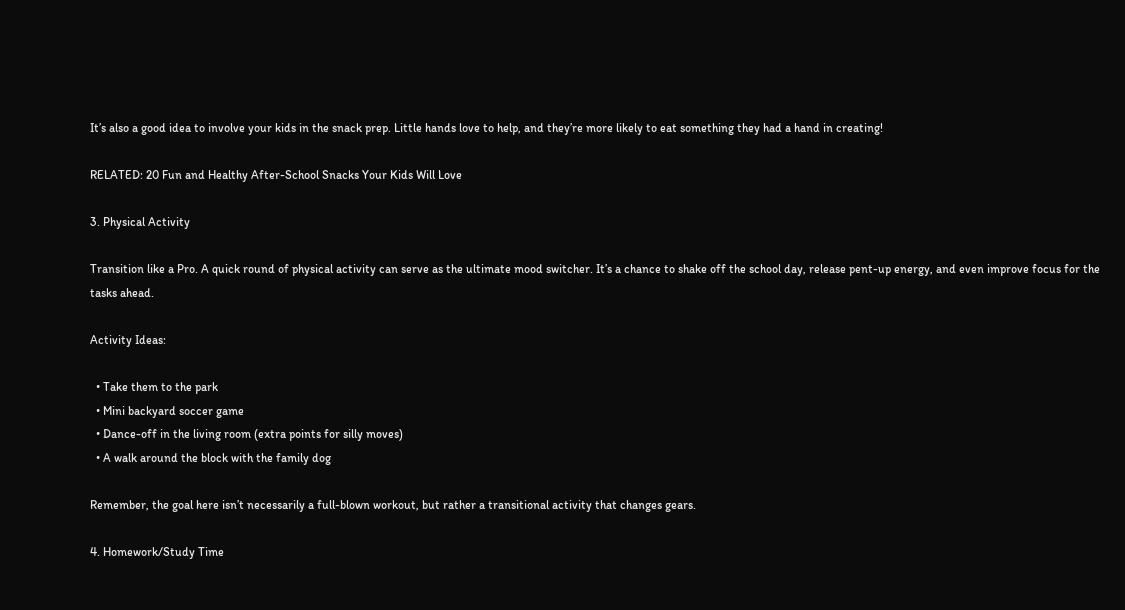It’s also a good idea to involve your kids in the snack prep. Little hands love to help, and they’re more likely to eat something they had a hand in creating!

RELATED: 20 Fun and Healthy After-School Snacks Your Kids Will Love

3. Physical Activity

Transition like a Pro. A quick round of physical activity can serve as the ultimate mood switcher. It’s a chance to shake off the school day, release pent-up energy, and even improve focus for the tasks ahead.

Activity Ideas:

  • Take them to the park
  • Mini backyard soccer game
  • Dance-off in the living room (extra points for silly moves)
  • A walk around the block with the family dog

Remember, the goal here isn’t necessarily a full-blown workout, but rather a transitional activity that changes gears.

4. Homework/Study Time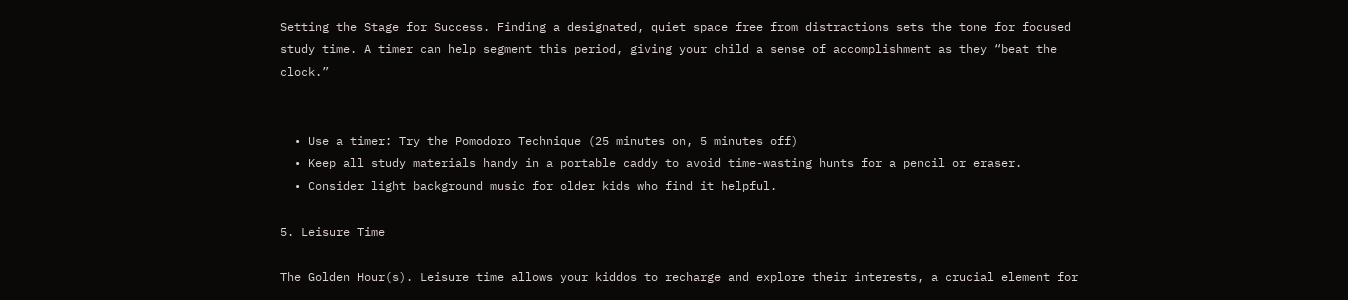Setting the Stage for Success. Finding a designated, quiet space free from distractions sets the tone for focused study time. A timer can help segment this period, giving your child a sense of accomplishment as they “beat the clock.”


  • Use a timer: Try the Pomodoro Technique (25 minutes on, 5 minutes off)
  • Keep all study materials handy in a portable caddy to avoid time-wasting hunts for a pencil or eraser.
  • Consider light background music for older kids who find it helpful.

5. Leisure Time

The Golden Hour(s). Leisure time allows your kiddos to recharge and explore their interests, a crucial element for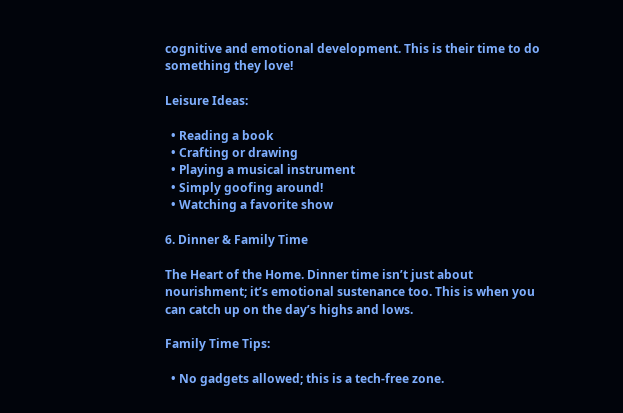cognitive and emotional development. This is their time to do something they love!

Leisure Ideas:

  • Reading a book
  • Crafting or drawing
  • Playing a musical instrument
  • Simply goofing around!
  • Watching a favorite show

6. Dinner & Family Time

The Heart of the Home. Dinner time isn’t just about nourishment; it’s emotional sustenance too. This is when you can catch up on the day’s highs and lows.

Family Time Tips:

  • No gadgets allowed; this is a tech-free zone.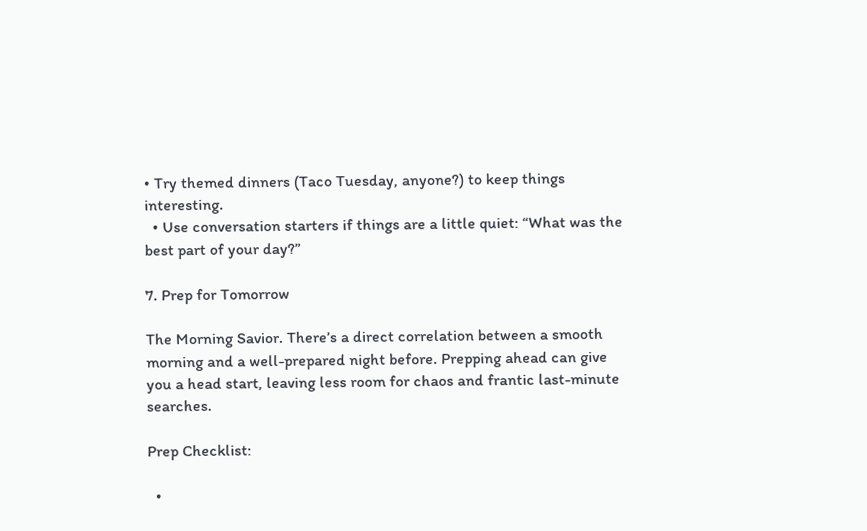• Try themed dinners (Taco Tuesday, anyone?) to keep things interesting.
  • Use conversation starters if things are a little quiet: “What was the best part of your day?”

7. Prep for Tomorrow

The Morning Savior. There’s a direct correlation between a smooth morning and a well-prepared night before. Prepping ahead can give you a head start, leaving less room for chaos and frantic last-minute searches.

Prep Checklist:

  •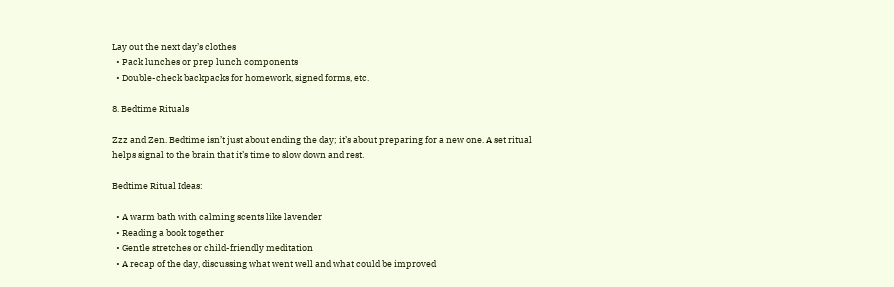Lay out the next day’s clothes
  • Pack lunches or prep lunch components
  • Double-check backpacks for homework, signed forms, etc.

8. Bedtime Rituals

Zzz and Zen. Bedtime isn’t just about ending the day; it’s about preparing for a new one. A set ritual helps signal to the brain that it’s time to slow down and rest.

Bedtime Ritual Ideas:

  • A warm bath with calming scents like lavender
  • Reading a book together
  • Gentle stretches or child-friendly meditation
  • A recap of the day, discussing what went well and what could be improved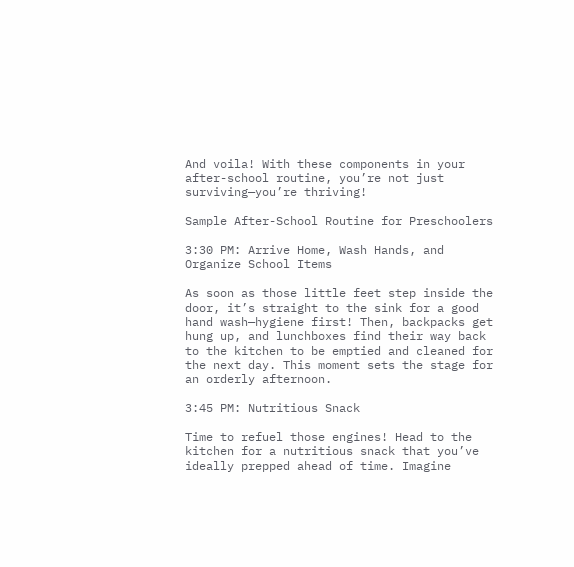And voila! With these components in your after-school routine, you’re not just surviving—you’re thriving!

Sample After-School Routine for Preschoolers

3:30 PM: Arrive Home, Wash Hands, and Organize School Items

As soon as those little feet step inside the door, it’s straight to the sink for a good hand wash—hygiene first! Then, backpacks get hung up, and lunchboxes find their way back to the kitchen to be emptied and cleaned for the next day. This moment sets the stage for an orderly afternoon.

3:45 PM: Nutritious Snack

Time to refuel those engines! Head to the kitchen for a nutritious snack that you’ve ideally prepped ahead of time. Imagine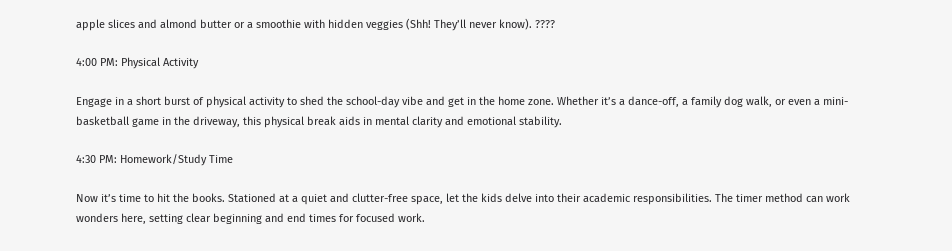apple slices and almond butter or a smoothie with hidden veggies (Shh! They’ll never know). ????

4:00 PM: Physical Activity

Engage in a short burst of physical activity to shed the school-day vibe and get in the home zone. Whether it’s a dance-off, a family dog walk, or even a mini-basketball game in the driveway, this physical break aids in mental clarity and emotional stability.

4:30 PM: Homework/Study Time

Now it’s time to hit the books. Stationed at a quiet and clutter-free space, let the kids delve into their academic responsibilities. The timer method can work wonders here, setting clear beginning and end times for focused work.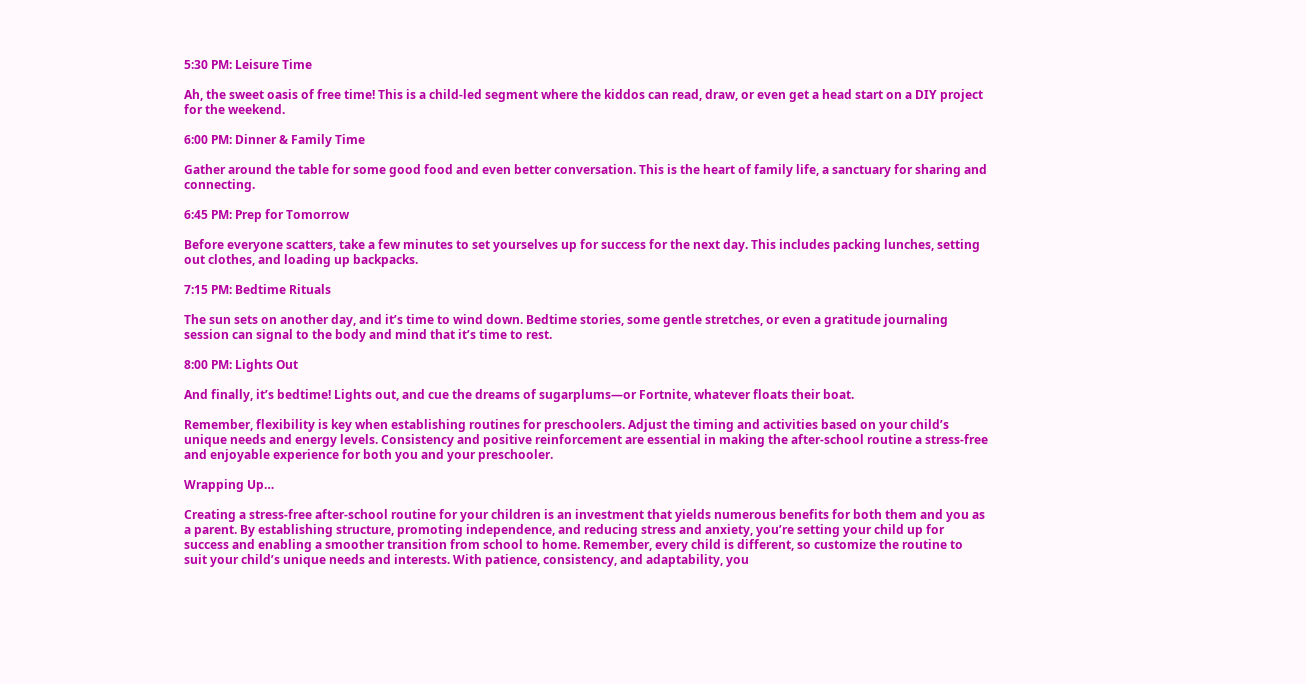5:30 PM: Leisure Time

Ah, the sweet oasis of free time! This is a child-led segment where the kiddos can read, draw, or even get a head start on a DIY project for the weekend.

6:00 PM: Dinner & Family Time

Gather around the table for some good food and even better conversation. This is the heart of family life, a sanctuary for sharing and connecting.

6:45 PM: Prep for Tomorrow

Before everyone scatters, take a few minutes to set yourselves up for success for the next day. This includes packing lunches, setting out clothes, and loading up backpacks.

7:15 PM: Bedtime Rituals

The sun sets on another day, and it’s time to wind down. Bedtime stories, some gentle stretches, or even a gratitude journaling session can signal to the body and mind that it’s time to rest.

8:00 PM: Lights Out

And finally, it’s bedtime! Lights out, and cue the dreams of sugarplums—or Fortnite, whatever floats their boat.

Remember, flexibility is key when establishing routines for preschoolers. Adjust the timing and activities based on your child’s unique needs and energy levels. Consistency and positive reinforcement are essential in making the after-school routine a stress-free and enjoyable experience for both you and your preschooler.

Wrapping Up…

Creating a stress-free after-school routine for your children is an investment that yields numerous benefits for both them and you as a parent. By establishing structure, promoting independence, and reducing stress and anxiety, you’re setting your child up for success and enabling a smoother transition from school to home. Remember, every child is different, so customize the routine to suit your child’s unique needs and interests. With patience, consistency, and adaptability, you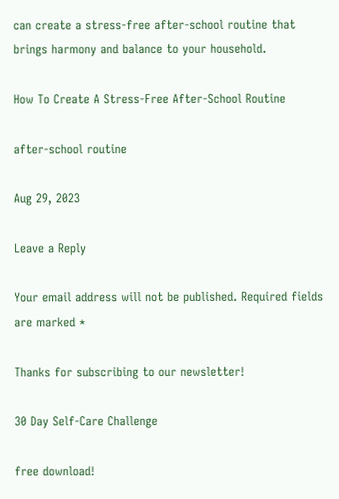can create a stress-free after-school routine that brings harmony and balance to your household.

How To Create A Stress-Free After-School Routine

after-school routine

Aug 29, 2023

Leave a Reply

Your email address will not be published. Required fields are marked *

Thanks for subscribing to our newsletter!

30 Day Self-Care Challenge

free download!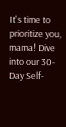It's time to prioritize you, mama! Dive into our 30-Day Self-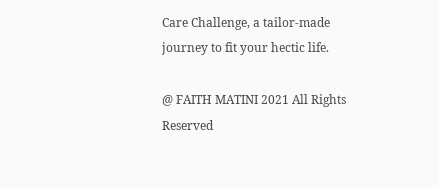Care Challenge, a tailor-made journey to fit your hectic life.

@ FAITH MATINI 2021 All Rights Reserved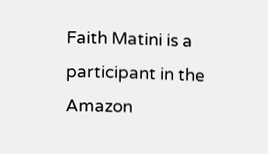Faith Matini is a participant in the Amazon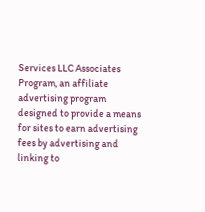Services LLC Associates Program, an affiliate advertising program designed to provide a means for sites to earn advertising fees by advertising and linking to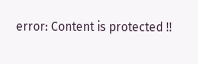error: Content is protected !!